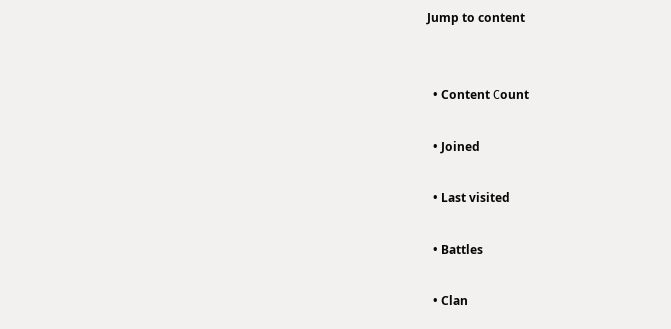Jump to content


  • Content Сount

  • Joined

  • Last visited

  • Battles

  • Clan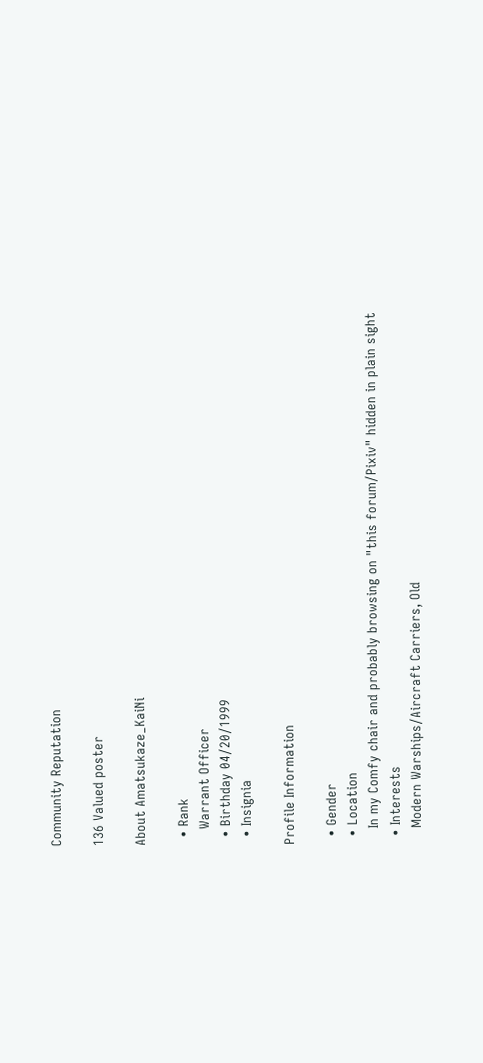Community Reputation

136 Valued poster

About Amatsukaze_KaiNi

  • Rank
    Warrant Officer
  • Birthday 04/20/1999
  • Insignia

Profile Information

  • Gender
  • Location
    In my Comfy chair and probably browsing on "this forum/Pixiv" hidden in plain sight
  • Interests
    Modern Warships/Aircraft Carriers, Old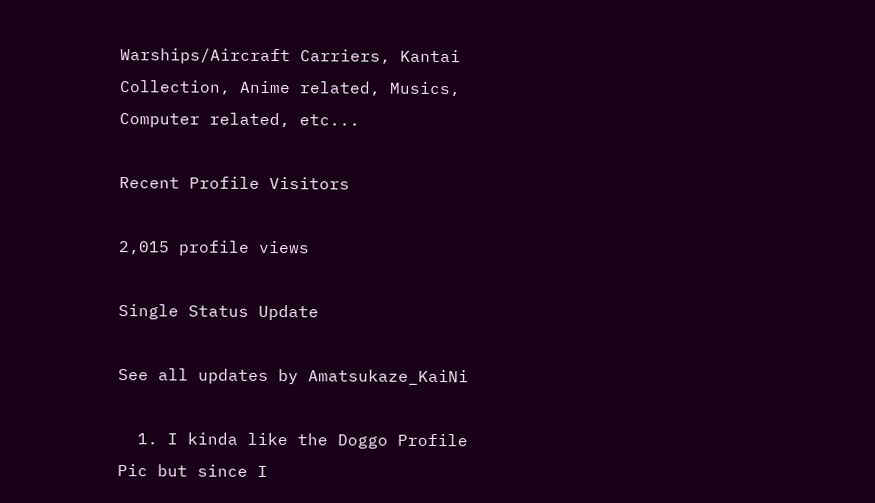Warships/Aircraft Carriers, Kantai Collection, Anime related, Musics, Computer related, etc...

Recent Profile Visitors

2,015 profile views

Single Status Update

See all updates by Amatsukaze_KaiNi

  1. I kinda like the Doggo Profile Pic but since I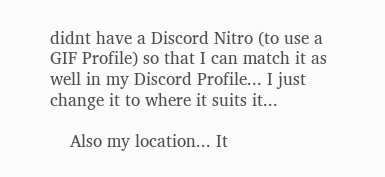didnt have a Discord Nitro (to use a GIF Profile) so that I can match it as well in my Discord Profile... I just change it to where it suits it...

    Also my location... It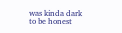was kinda dark to be honest